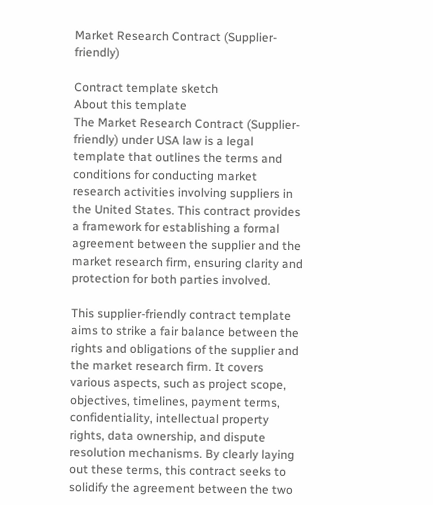Market Research Contract (Supplier-friendly)

Contract template sketch
About this template
The Market Research Contract (Supplier-friendly) under USA law is a legal template that outlines the terms and conditions for conducting market research activities involving suppliers in the United States. This contract provides a framework for establishing a formal agreement between the supplier and the market research firm, ensuring clarity and protection for both parties involved.

This supplier-friendly contract template aims to strike a fair balance between the rights and obligations of the supplier and the market research firm. It covers various aspects, such as project scope, objectives, timelines, payment terms, confidentiality, intellectual property rights, data ownership, and dispute resolution mechanisms. By clearly laying out these terms, this contract seeks to solidify the agreement between the two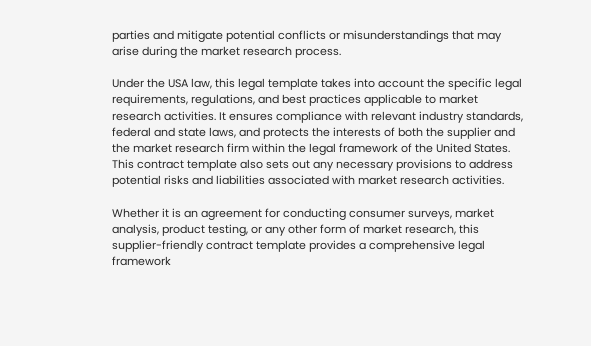parties and mitigate potential conflicts or misunderstandings that may arise during the market research process.

Under the USA law, this legal template takes into account the specific legal requirements, regulations, and best practices applicable to market research activities. It ensures compliance with relevant industry standards, federal and state laws, and protects the interests of both the supplier and the market research firm within the legal framework of the United States. This contract template also sets out any necessary provisions to address potential risks and liabilities associated with market research activities.

Whether it is an agreement for conducting consumer surveys, market analysis, product testing, or any other form of market research, this supplier-friendly contract template provides a comprehensive legal framework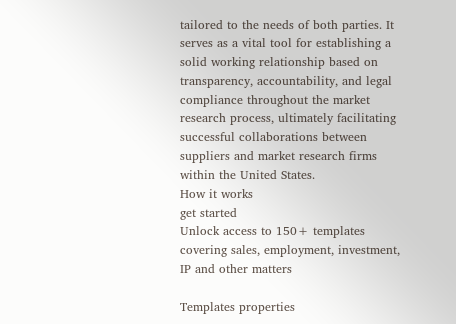tailored to the needs of both parties. It serves as a vital tool for establishing a solid working relationship based on transparency, accountability, and legal compliance throughout the market research process, ultimately facilitating successful collaborations between suppliers and market research firms within the United States.
How it works
get started
Unlock access to 150+ templates covering sales, employment, investment, IP and other matters

Templates properties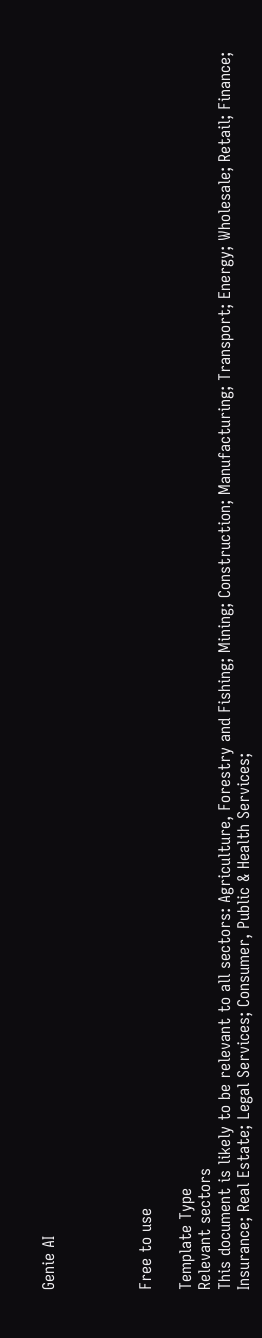Genie AI




Free to use

Template Type
Relevant sectors
This document is likely to be relevant to all sectors: Agriculture, Forestry and Fishing; Mining; Construction; Manufacturing; Transport; Energy; Wholesale; Retail; Finance; Insurance; Real Estate; Legal Services; Consumer, Public & Health Services;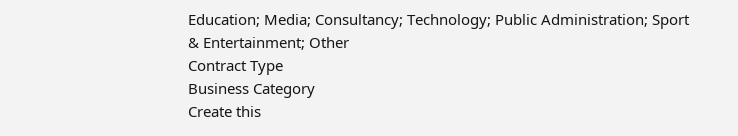Education; Media; Consultancy; Technology; Public Administration; Sport & Entertainment; Other
Contract Type
Business Category
Create this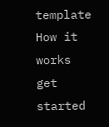template
How it works
get started